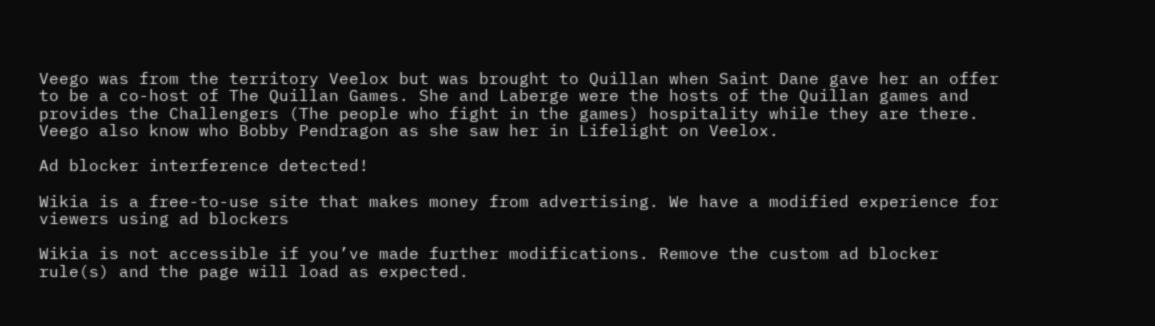Veego was from the territory Veelox but was brought to Quillan when Saint Dane gave her an offer to be a co-host of The Quillan Games. She and Laberge were the hosts of the Quillan games and provides the Challengers (The people who fight in the games) hospitality while they are there. Veego also know who Bobby Pendragon as she saw her in Lifelight on Veelox.

Ad blocker interference detected!

Wikia is a free-to-use site that makes money from advertising. We have a modified experience for viewers using ad blockers

Wikia is not accessible if you’ve made further modifications. Remove the custom ad blocker rule(s) and the page will load as expected.